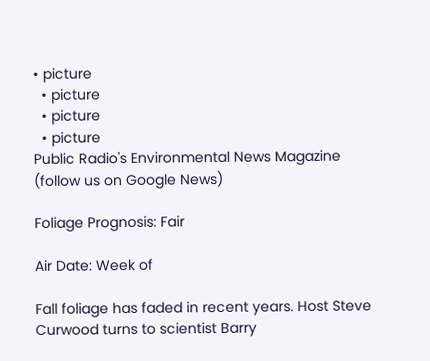• picture
  • picture
  • picture
  • picture
Public Radio's Environmental News Magazine (follow us on Google News)

Foliage Prognosis: Fair

Air Date: Week of

Fall foliage has faded in recent years. Host Steve Curwood turns to scientist Barry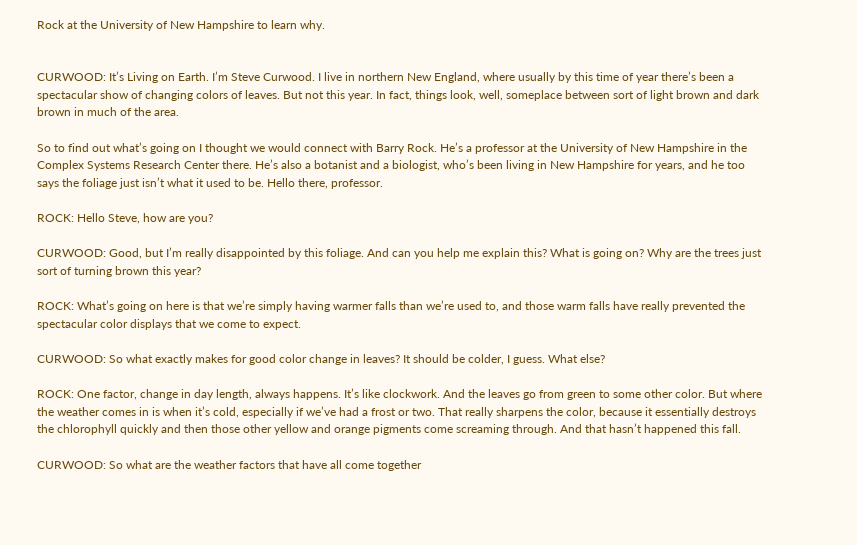Rock at the University of New Hampshire to learn why.


CURWOOD: It’s Living on Earth. I’m Steve Curwood. I live in northern New England, where usually by this time of year there’s been a spectacular show of changing colors of leaves. But not this year. In fact, things look, well, someplace between sort of light brown and dark brown in much of the area.

So to find out what’s going on I thought we would connect with Barry Rock. He’s a professor at the University of New Hampshire in the Complex Systems Research Center there. He’s also a botanist and a biologist, who’s been living in New Hampshire for years, and he too says the foliage just isn’t what it used to be. Hello there, professor.

ROCK: Hello Steve, how are you?

CURWOOD: Good, but I’m really disappointed by this foliage. And can you help me explain this? What is going on? Why are the trees just sort of turning brown this year?

ROCK: What’s going on here is that we’re simply having warmer falls than we’re used to, and those warm falls have really prevented the spectacular color displays that we come to expect.

CURWOOD: So what exactly makes for good color change in leaves? It should be colder, I guess. What else?

ROCK: One factor, change in day length, always happens. It’s like clockwork. And the leaves go from green to some other color. But where the weather comes in is when it’s cold, especially if we’ve had a frost or two. That really sharpens the color, because it essentially destroys the chlorophyll quickly and then those other yellow and orange pigments come screaming through. And that hasn’t happened this fall.

CURWOOD: So what are the weather factors that have all come together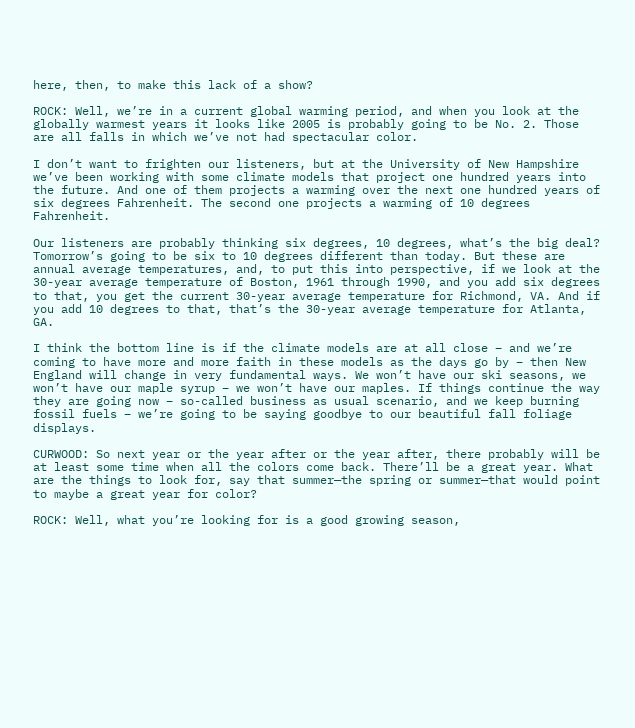here, then, to make this lack of a show?

ROCK: Well, we’re in a current global warming period, and when you look at the globally warmest years it looks like 2005 is probably going to be No. 2. Those are all falls in which we’ve not had spectacular color.

I don’t want to frighten our listeners, but at the University of New Hampshire we’ve been working with some climate models that project one hundred years into the future. And one of them projects a warming over the next one hundred years of six degrees Fahrenheit. The second one projects a warming of 10 degrees Fahrenheit.

Our listeners are probably thinking six degrees, 10 degrees, what’s the big deal? Tomorrow’s going to be six to 10 degrees different than today. But these are annual average temperatures, and, to put this into perspective, if we look at the 30-year average temperature of Boston, 1961 through 1990, and you add six degrees to that, you get the current 30-year average temperature for Richmond, VA. And if you add 10 degrees to that, that’s the 30-year average temperature for Atlanta, GA.

I think the bottom line is if the climate models are at all close – and we’re coming to have more and more faith in these models as the days go by – then New England will change in very fundamental ways. We won’t have our ski seasons, we won’t have our maple syrup – we won’t have our maples. If things continue the way they are going now – so-called business as usual scenario, and we keep burning fossil fuels – we’re going to be saying goodbye to our beautiful fall foliage displays.

CURWOOD: So next year or the year after or the year after, there probably will be at least some time when all the colors come back. There’ll be a great year. What are the things to look for, say that summer—the spring or summer—that would point to maybe a great year for color?

ROCK: Well, what you’re looking for is a good growing season,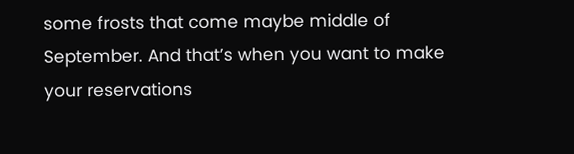some frosts that come maybe middle of September. And that’s when you want to make your reservations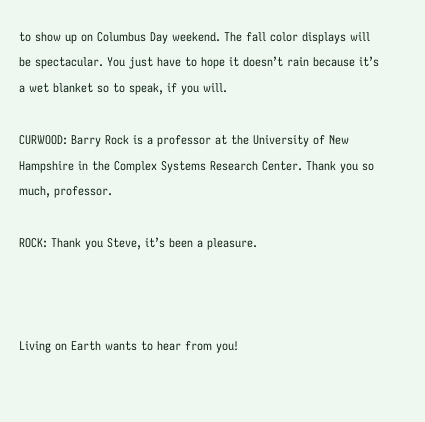to show up on Columbus Day weekend. The fall color displays will be spectacular. You just have to hope it doesn’t rain because it’s a wet blanket so to speak, if you will.

CURWOOD: Barry Rock is a professor at the University of New Hampshire in the Complex Systems Research Center. Thank you so much, professor.

ROCK: Thank you Steve, it’s been a pleasure.



Living on Earth wants to hear from you!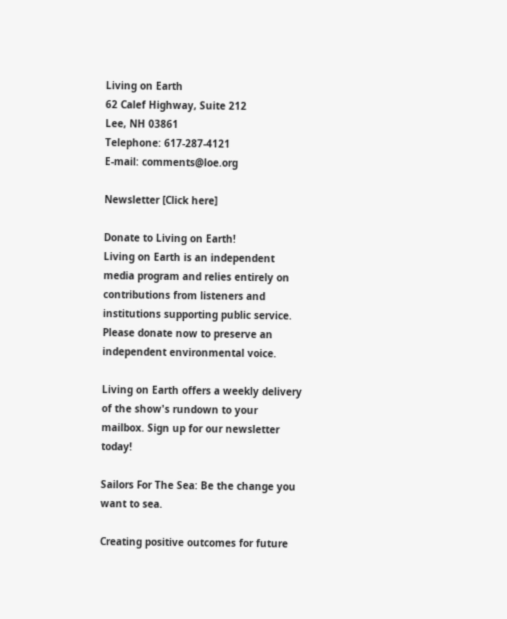Living on Earth
62 Calef Highway, Suite 212
Lee, NH 03861
Telephone: 617-287-4121
E-mail: comments@loe.org

Newsletter [Click here]

Donate to Living on Earth!
Living on Earth is an independent media program and relies entirely on contributions from listeners and institutions supporting public service. Please donate now to preserve an independent environmental voice.

Living on Earth offers a weekly delivery of the show's rundown to your mailbox. Sign up for our newsletter today!

Sailors For The Sea: Be the change you want to sea.

Creating positive outcomes for future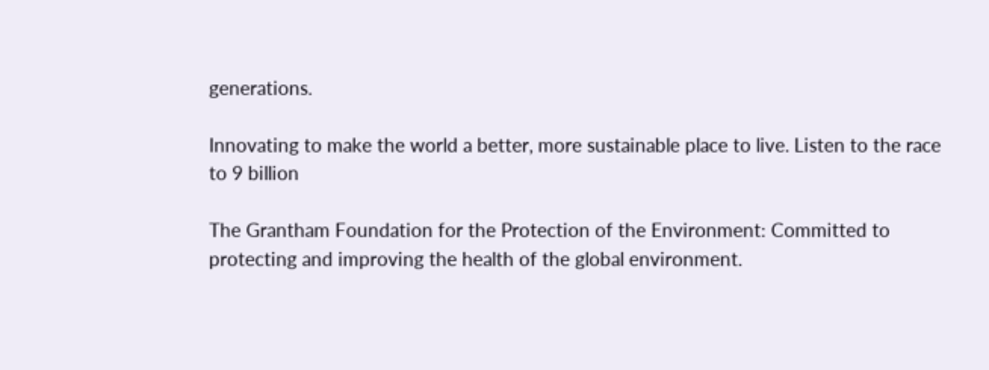generations.

Innovating to make the world a better, more sustainable place to live. Listen to the race to 9 billion

The Grantham Foundation for the Protection of the Environment: Committed to protecting and improving the health of the global environment.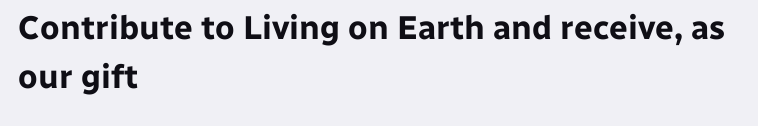Contribute to Living on Earth and receive, as our gift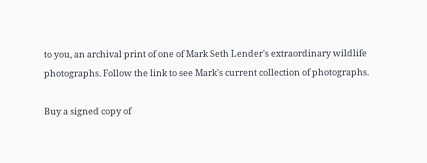to you, an archival print of one of Mark Seth Lender's extraordinary wildlife photographs. Follow the link to see Mark's current collection of photographs.

Buy a signed copy of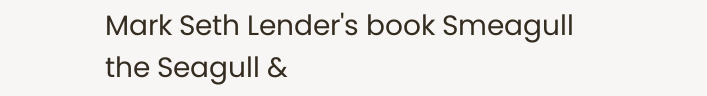Mark Seth Lender's book Smeagull the Seagull &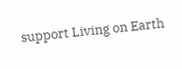support Living on Earth